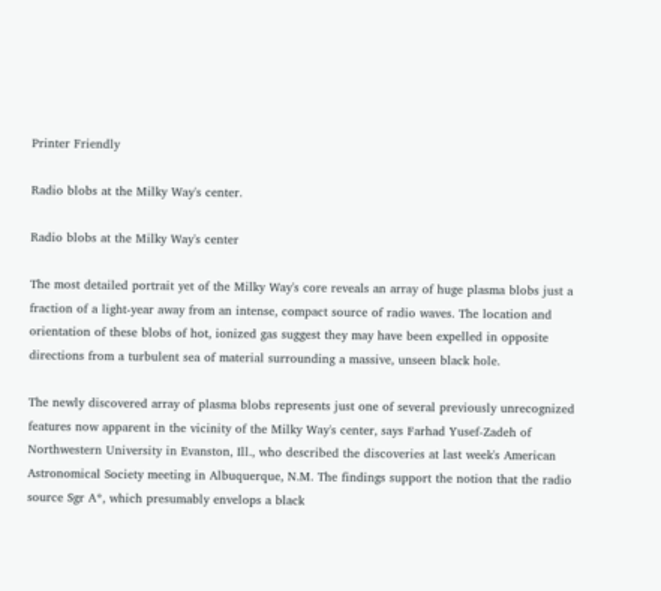Printer Friendly

Radio blobs at the Milky Way's center.

Radio blobs at the Milky Way's center

The most detailed portrait yet of the Milky Way's core reveals an array of huge plasma blobs just a fraction of a light-year away from an intense, compact source of radio waves. The location and orientation of these blobs of hot, ionized gas suggest they may have been expelled in opposite directions from a turbulent sea of material surrounding a massive, unseen black hole.

The newly discovered array of plasma blobs represents just one of several previously unrecognized features now apparent in the vicinity of the Milky Way's center, says Farhad Yusef-Zadeh of Northwestern University in Evanston, Ill., who described the discoveries at last week's American Astronomical Society meeting in Albuquerque, N.M. The findings support the notion that the radio source Sgr A*, which presumably envelops a black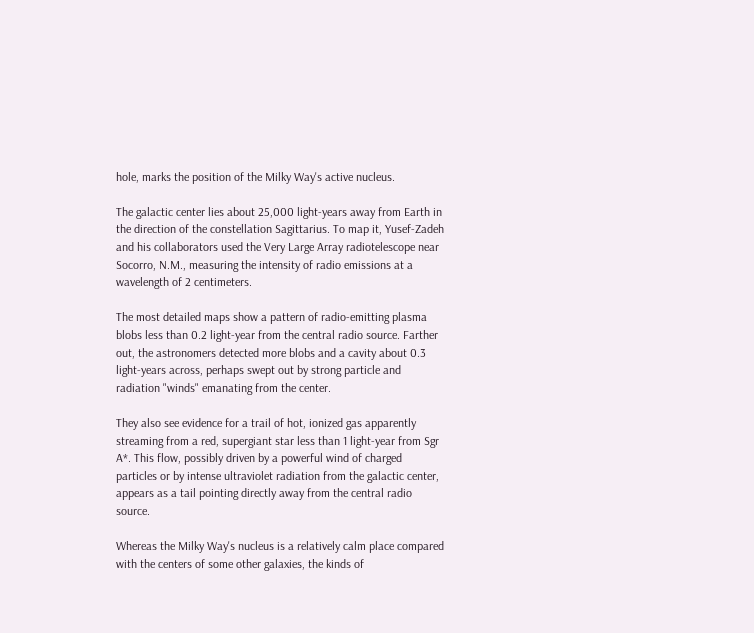hole, marks the position of the Milky Way's active nucleus.

The galactic center lies about 25,000 light-years away from Earth in the direction of the constellation Sagittarius. To map it, Yusef-Zadeh and his collaborators used the Very Large Array radiotelescope near Socorro, N.M., measuring the intensity of radio emissions at a wavelength of 2 centimeters.

The most detailed maps show a pattern of radio-emitting plasma blobs less than 0.2 light-year from the central radio source. Farther out, the astronomers detected more blobs and a cavity about 0.3 light-years across, perhaps swept out by strong particle and radiation "winds" emanating from the center.

They also see evidence for a trail of hot, ionized gas apparently streaming from a red, supergiant star less than 1 light-year from Sgr A*. This flow, possibly driven by a powerful wind of charged particles or by intense ultraviolet radiation from the galactic center, appears as a tail pointing directly away from the central radio source.

Whereas the Milky Way's nucleus is a relatively calm place compared with the centers of some other galaxies, the kinds of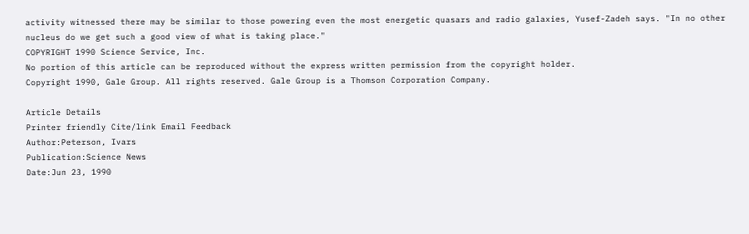activity witnessed there may be similar to those powering even the most energetic quasars and radio galaxies, Yusef-Zadeh says. "In no other nucleus do we get such a good view of what is taking place."
COPYRIGHT 1990 Science Service, Inc.
No portion of this article can be reproduced without the express written permission from the copyright holder.
Copyright 1990, Gale Group. All rights reserved. Gale Group is a Thomson Corporation Company.

Article Details
Printer friendly Cite/link Email Feedback
Author:Peterson, Ivars
Publication:Science News
Date:Jun 23, 1990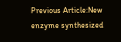Previous Article:New enzyme synthesized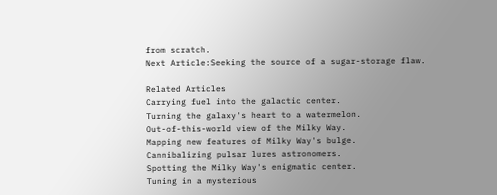from scratch.
Next Article:Seeking the source of a sugar-storage flaw.

Related Articles
Carrying fuel into the galactic center.
Turning the galaxy's heart to a watermelon.
Out-of-this-world view of the Milky Way.
Mapping new features of Milky Way's bulge.
Cannibalizing pulsar lures astronomers.
Spotting the Milky Way's enigmatic center.
Tuning in a mysterious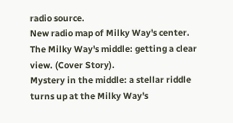radio source.
New radio map of Milky Way's center.
The Milky Way's middle: getting a clear view. (Cover Story).
Mystery in the middle: a stellar riddle turns up at the Milky Way's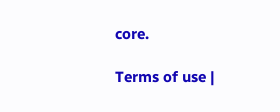core.

Terms of use |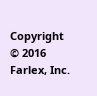Copyright © 2016 Farlex, Inc.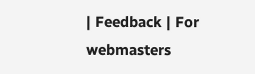| Feedback | For webmasters